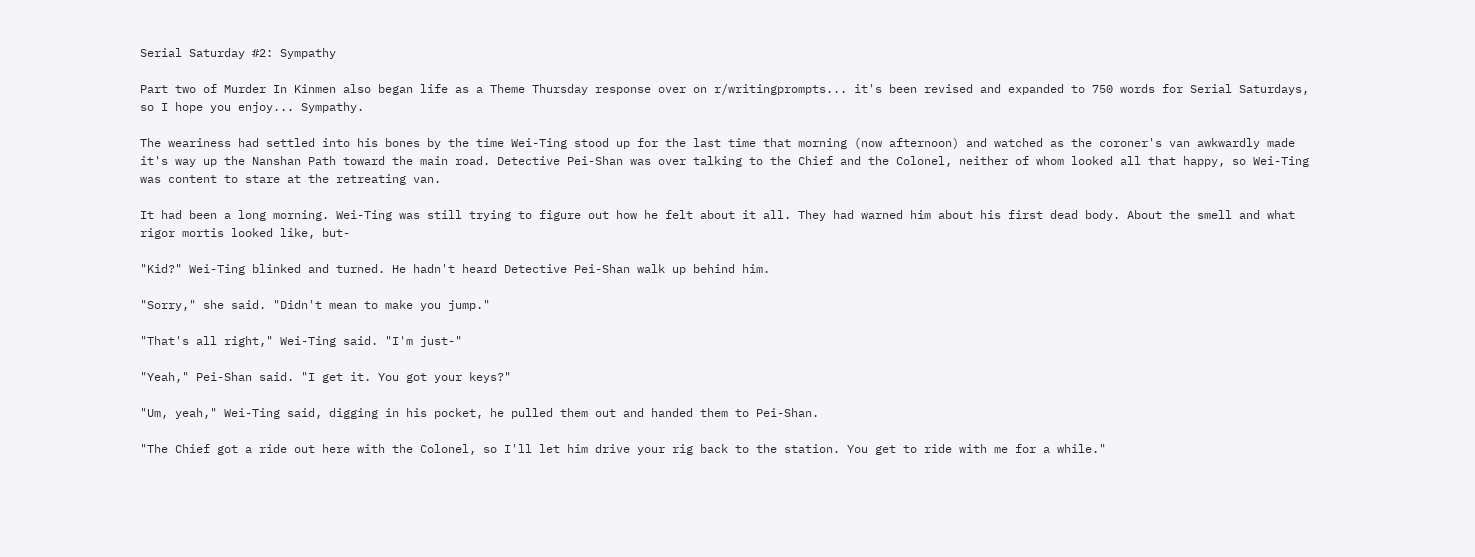Serial Saturday #2: Sympathy

Part two of Murder In Kinmen also began life as a Theme Thursday response over on r/writingprompts... it's been revised and expanded to 750 words for Serial Saturdays, so I hope you enjoy... Sympathy.

The weariness had settled into his bones by the time Wei-Ting stood up for the last time that morning (now afternoon) and watched as the coroner's van awkwardly made it's way up the Nanshan Path toward the main road. Detective Pei-Shan was over talking to the Chief and the Colonel, neither of whom looked all that happy, so Wei-Ting was content to stare at the retreating van.

It had been a long morning. Wei-Ting was still trying to figure out how he felt about it all. They had warned him about his first dead body. About the smell and what rigor mortis looked like, but-

"Kid?" Wei-Ting blinked and turned. He hadn't heard Detective Pei-Shan walk up behind him.

"Sorry," she said. "Didn't mean to make you jump."

"That's all right," Wei-Ting said. "I'm just-"

"Yeah," Pei-Shan said. "I get it. You got your keys?"

"Um, yeah," Wei-Ting said, digging in his pocket, he pulled them out and handed them to Pei-Shan.

"The Chief got a ride out here with the Colonel, so I'll let him drive your rig back to the station. You get to ride with me for a while."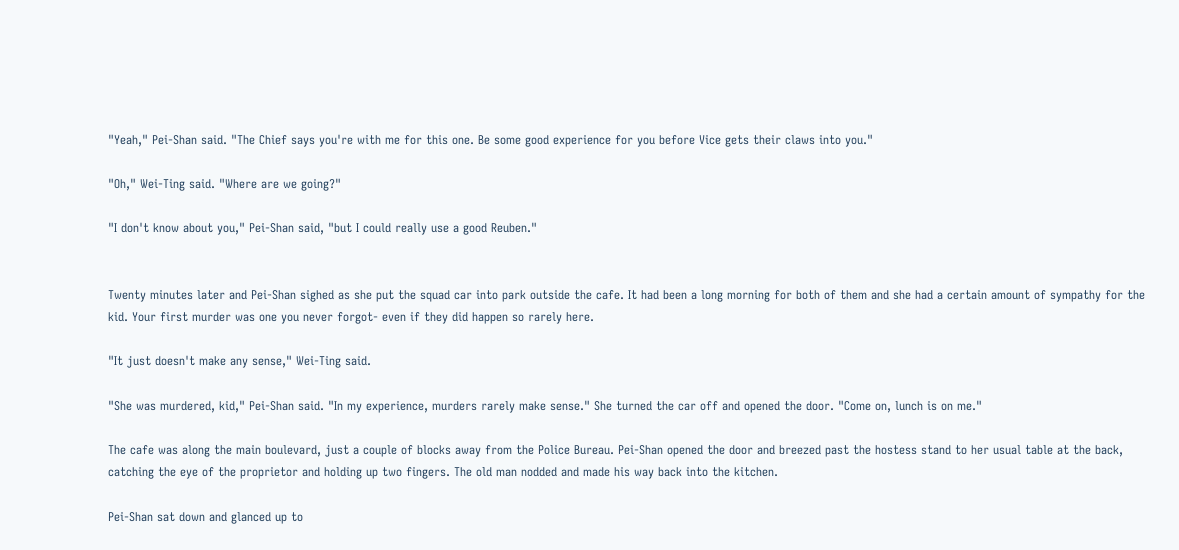"Yeah," Pei-Shan said. "The Chief says you're with me for this one. Be some good experience for you before Vice gets their claws into you."

"Oh," Wei-Ting said. "Where are we going?"

"I don't know about you," Pei-Shan said, "but I could really use a good Reuben."


Twenty minutes later and Pei-Shan sighed as she put the squad car into park outside the cafe. It had been a long morning for both of them and she had a certain amount of sympathy for the kid. Your first murder was one you never forgot- even if they did happen so rarely here.

"It just doesn't make any sense," Wei-Ting said.

"She was murdered, kid," Pei-Shan said. "In my experience, murders rarely make sense." She turned the car off and opened the door. "Come on, lunch is on me."

The cafe was along the main boulevard, just a couple of blocks away from the Police Bureau. Pei-Shan opened the door and breezed past the hostess stand to her usual table at the back, catching the eye of the proprietor and holding up two fingers. The old man nodded and made his way back into the kitchen.

Pei-Shan sat down and glanced up to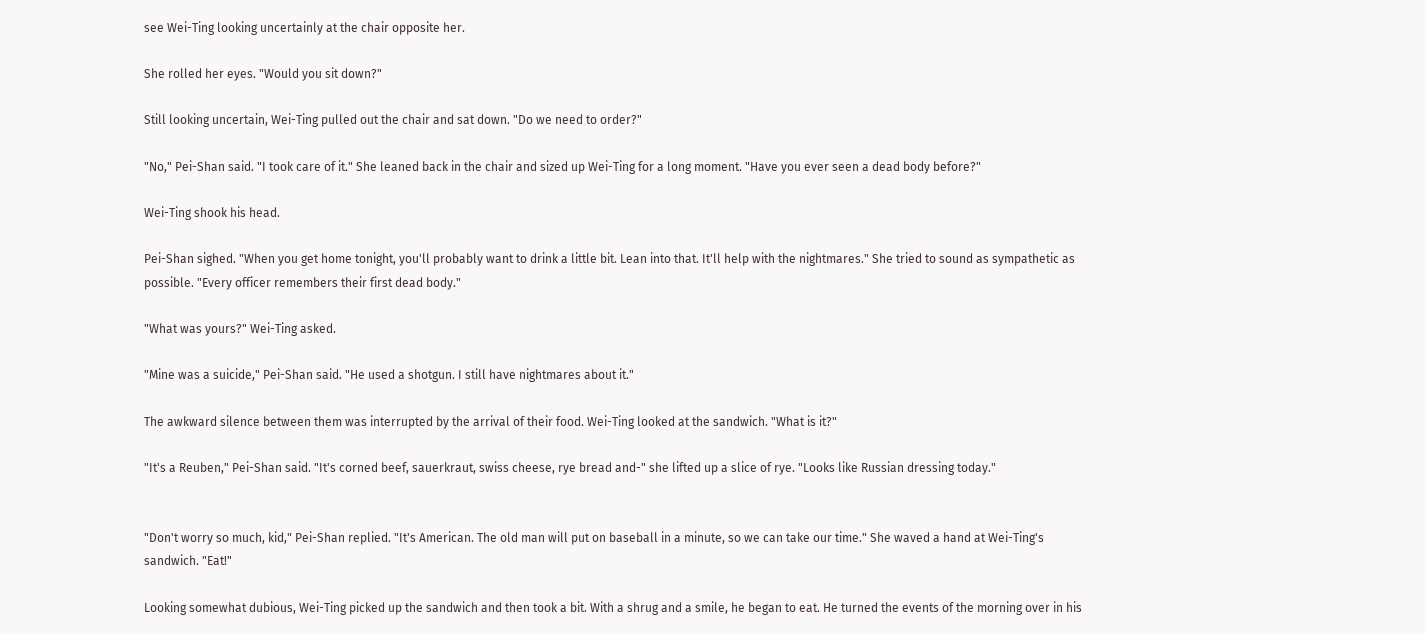see Wei-Ting looking uncertainly at the chair opposite her.

She rolled her eyes. "Would you sit down?"

Still looking uncertain, Wei-Ting pulled out the chair and sat down. "Do we need to order?"

"No," Pei-Shan said. "I took care of it." She leaned back in the chair and sized up Wei-Ting for a long moment. "Have you ever seen a dead body before?"

Wei-Ting shook his head.

Pei-Shan sighed. "When you get home tonight, you'll probably want to drink a little bit. Lean into that. It'll help with the nightmares." She tried to sound as sympathetic as possible. "Every officer remembers their first dead body."

"What was yours?" Wei-Ting asked.

"Mine was a suicide," Pei-Shan said. "He used a shotgun. I still have nightmares about it."

The awkward silence between them was interrupted by the arrival of their food. Wei-Ting looked at the sandwich. "What is it?"

"It's a Reuben," Pei-Shan said. "It's corned beef, sauerkraut, swiss cheese, rye bread and-" she lifted up a slice of rye. "Looks like Russian dressing today."


"Don't worry so much, kid," Pei-Shan replied. "It's American. The old man will put on baseball in a minute, so we can take our time." She waved a hand at Wei-Ting's sandwich. "Eat!"

Looking somewhat dubious, Wei-Ting picked up the sandwich and then took a bit. With a shrug and a smile, he began to eat. He turned the events of the morning over in his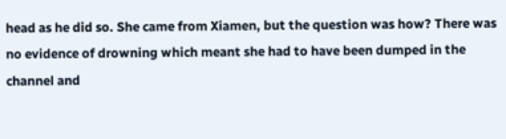head as he did so. She came from Xiamen, but the question was how? There was no evidence of drowning which meant she had to have been dumped in the channel and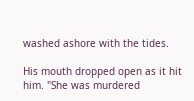washed ashore with the tides.

His mouth dropped open as it hit him. "She was murdered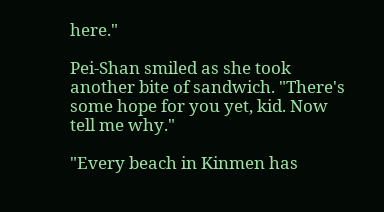here."

Pei-Shan smiled as she took another bite of sandwich. "There's some hope for you yet, kid. Now tell me why."

"Every beach in Kinmen has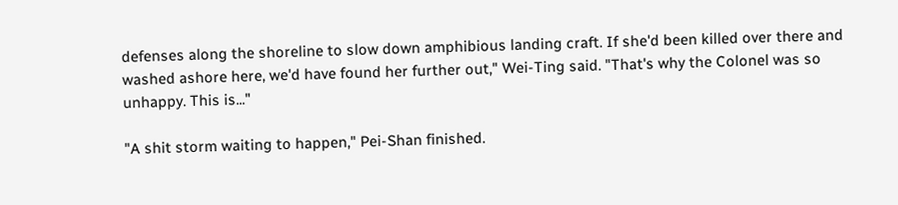defenses along the shoreline to slow down amphibious landing craft. If she'd been killed over there and washed ashore here, we'd have found her further out," Wei-Ting said. "That's why the Colonel was so unhappy. This is..."

"A shit storm waiting to happen," Pei-Shan finished.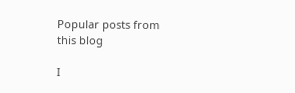Popular posts from this blog

I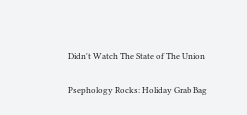Didn't Watch The State of The Union

Psephology Rocks: Holiday Grab Bag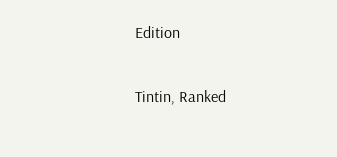Edition

Tintin, Ranked